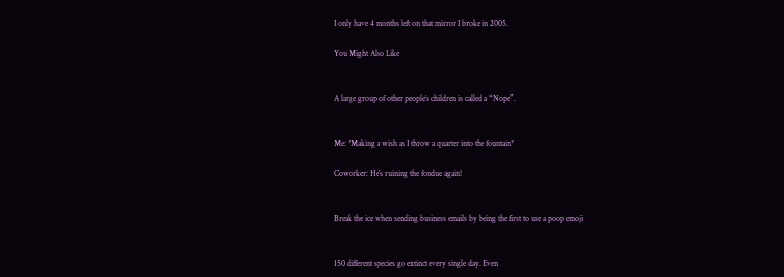I only have 4 months left on that mirror I broke in 2005.

You Might Also Like


A large group of other people’s children is called a “Nope”.


Me: *Making a wish as I throw a quarter into the fountain*

Coworker: He’s ruining the fondue again!


Break the ice when sending business emails by being the first to use a poop emoji


150 different species go extinct every single day. Even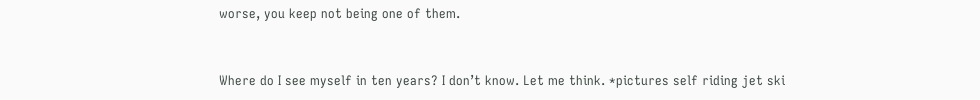worse, you keep not being one of them.


Where do I see myself in ten years? I don’t know. Let me think. *pictures self riding jet ski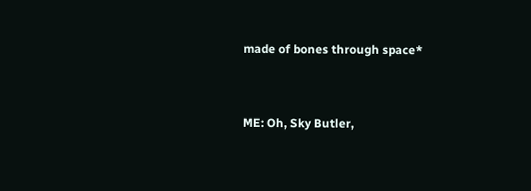made of bones through space*


ME: Oh, Sky Butler,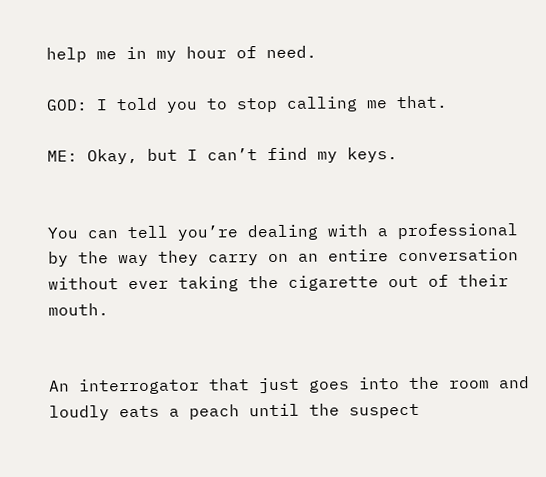help me in my hour of need.

GOD: I told you to stop calling me that.

ME: Okay, but I can’t find my keys.


You can tell you’re dealing with a professional by the way they carry on an entire conversation without ever taking the cigarette out of their mouth.


An interrogator that just goes into the room and loudly eats a peach until the suspect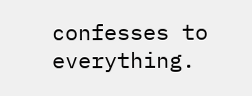confesses to everything.